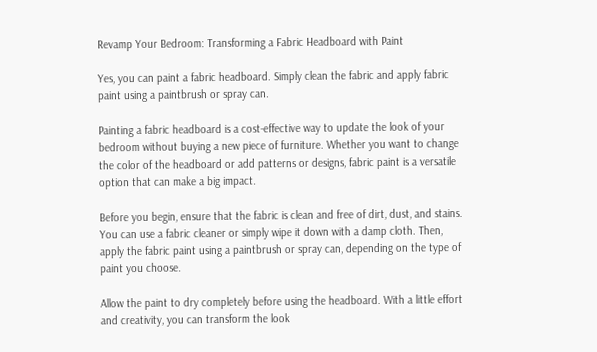Revamp Your Bedroom: Transforming a Fabric Headboard with Paint

Yes, you can paint a fabric headboard. Simply clean the fabric and apply fabric paint using a paintbrush or spray can.

Painting a fabric headboard is a cost-effective way to update the look of your bedroom without buying a new piece of furniture. Whether you want to change the color of the headboard or add patterns or designs, fabric paint is a versatile option that can make a big impact.

Before you begin, ensure that the fabric is clean and free of dirt, dust, and stains. You can use a fabric cleaner or simply wipe it down with a damp cloth. Then, apply the fabric paint using a paintbrush or spray can, depending on the type of paint you choose.

Allow the paint to dry completely before using the headboard. With a little effort and creativity, you can transform the look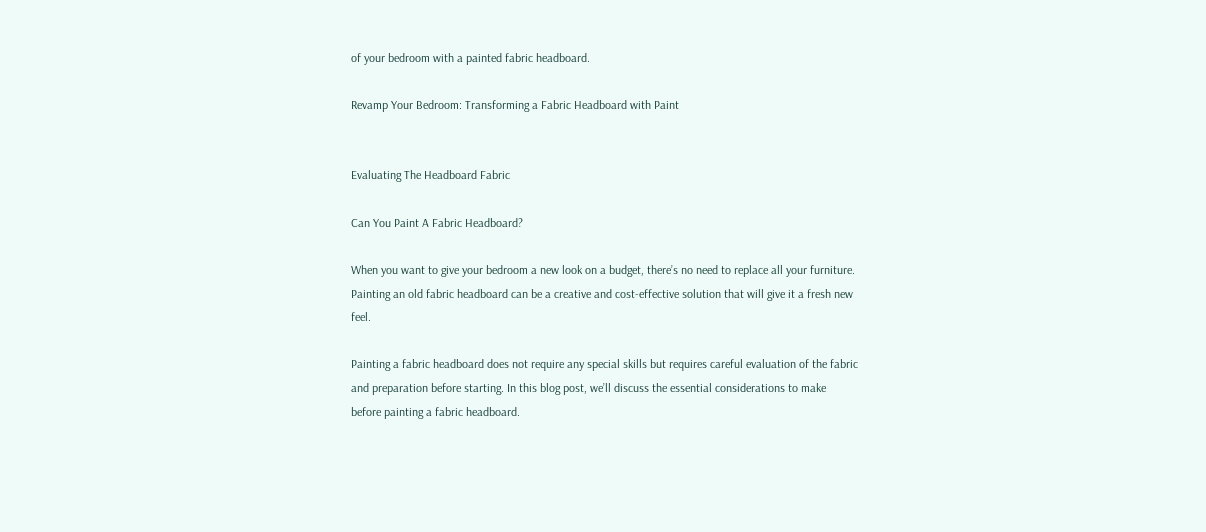of your bedroom with a painted fabric headboard.

Revamp Your Bedroom: Transforming a Fabric Headboard with Paint


Evaluating The Headboard Fabric

Can You Paint A Fabric Headboard?

When you want to give your bedroom a new look on a budget, there’s no need to replace all your furniture. Painting an old fabric headboard can be a creative and cost-effective solution that will give it a fresh new feel.

Painting a fabric headboard does not require any special skills but requires careful evaluation of the fabric and preparation before starting. In this blog post, we’ll discuss the essential considerations to make before painting a fabric headboard.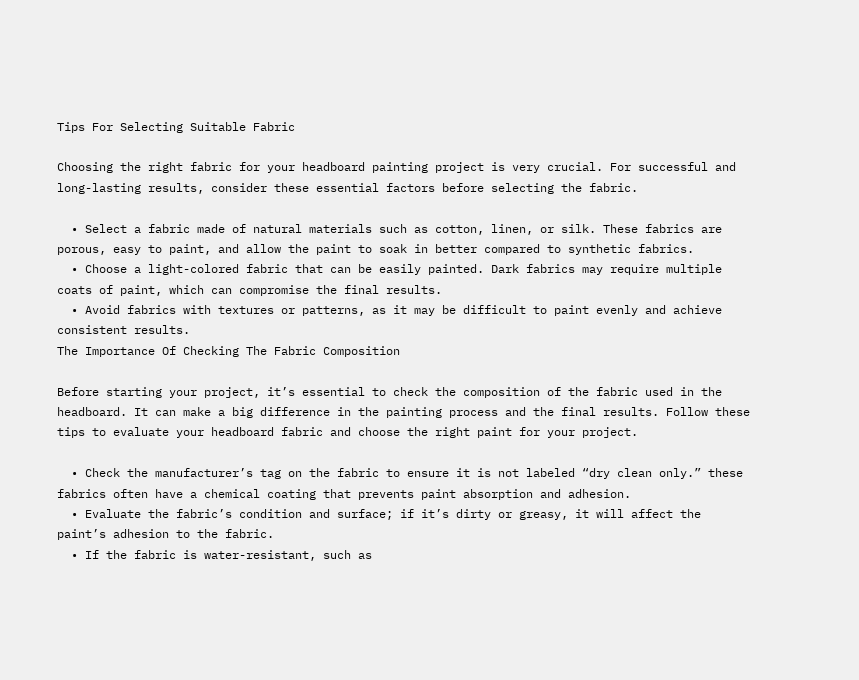Tips For Selecting Suitable Fabric

Choosing the right fabric for your headboard painting project is very crucial. For successful and long-lasting results, consider these essential factors before selecting the fabric.

  • Select a fabric made of natural materials such as cotton, linen, or silk. These fabrics are porous, easy to paint, and allow the paint to soak in better compared to synthetic fabrics.
  • Choose a light-colored fabric that can be easily painted. Dark fabrics may require multiple coats of paint, which can compromise the final results.
  • Avoid fabrics with textures or patterns, as it may be difficult to paint evenly and achieve consistent results.
The Importance Of Checking The Fabric Composition

Before starting your project, it’s essential to check the composition of the fabric used in the headboard. It can make a big difference in the painting process and the final results. Follow these tips to evaluate your headboard fabric and choose the right paint for your project.

  • Check the manufacturer’s tag on the fabric to ensure it is not labeled “dry clean only.” these fabrics often have a chemical coating that prevents paint absorption and adhesion.
  • Evaluate the fabric’s condition and surface; if it’s dirty or greasy, it will affect the paint’s adhesion to the fabric.
  • If the fabric is water-resistant, such as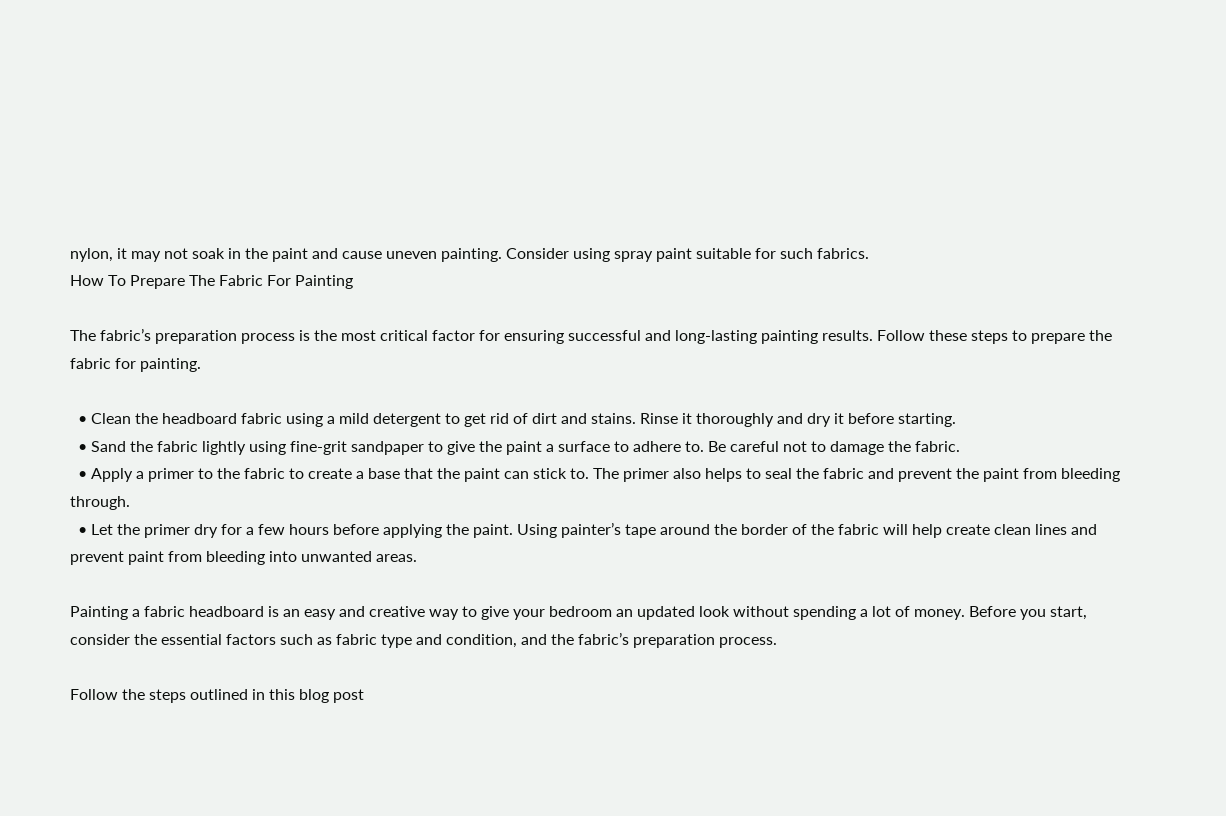nylon, it may not soak in the paint and cause uneven painting. Consider using spray paint suitable for such fabrics.
How To Prepare The Fabric For Painting

The fabric’s preparation process is the most critical factor for ensuring successful and long-lasting painting results. Follow these steps to prepare the fabric for painting.

  • Clean the headboard fabric using a mild detergent to get rid of dirt and stains. Rinse it thoroughly and dry it before starting.
  • Sand the fabric lightly using fine-grit sandpaper to give the paint a surface to adhere to. Be careful not to damage the fabric.
  • Apply a primer to the fabric to create a base that the paint can stick to. The primer also helps to seal the fabric and prevent the paint from bleeding through.
  • Let the primer dry for a few hours before applying the paint. Using painter’s tape around the border of the fabric will help create clean lines and prevent paint from bleeding into unwanted areas.

Painting a fabric headboard is an easy and creative way to give your bedroom an updated look without spending a lot of money. Before you start, consider the essential factors such as fabric type and condition, and the fabric’s preparation process.

Follow the steps outlined in this blog post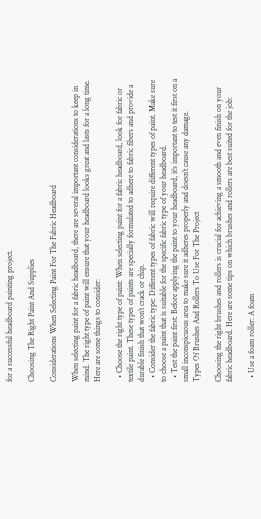for a successful headboard painting project.

Choosing The Right Paint And Supplies

Considerations When Selecting Paint For The Fabric Headboard

When selecting paint for a fabric headboard, there are several important considerations to keep in mind. The right type of paint will ensure that your headboard looks great and lasts for a long time. Here are some things to consider:

  • Choose the right type of paint: When selecting paint for a fabric headboard, look for fabric or textile paint. These types of paints are specially formulated to adhere to fabric fibers and provide a durable finish that won’t crack or chip.
  • Consider the fabric type: Different types of fabric will require different types of paint. Make sure to choose a paint that is suitable for the specific fabric type of your headboard.
  • Test the paint first: Before applying the paint to your headboard, it’s important to test it first on a small inconspicuous area to make sure it adheres properly and doesn’t cause any damage.
Types Of Brushes And Rollers To Use For The Project

Choosing the right brushes and rollers is crucial for achieving a smooth and even finish on your fabric headboard. Here are some tips on which brushes and rollers are best suited for the job:

  • Use a foam roller: A foam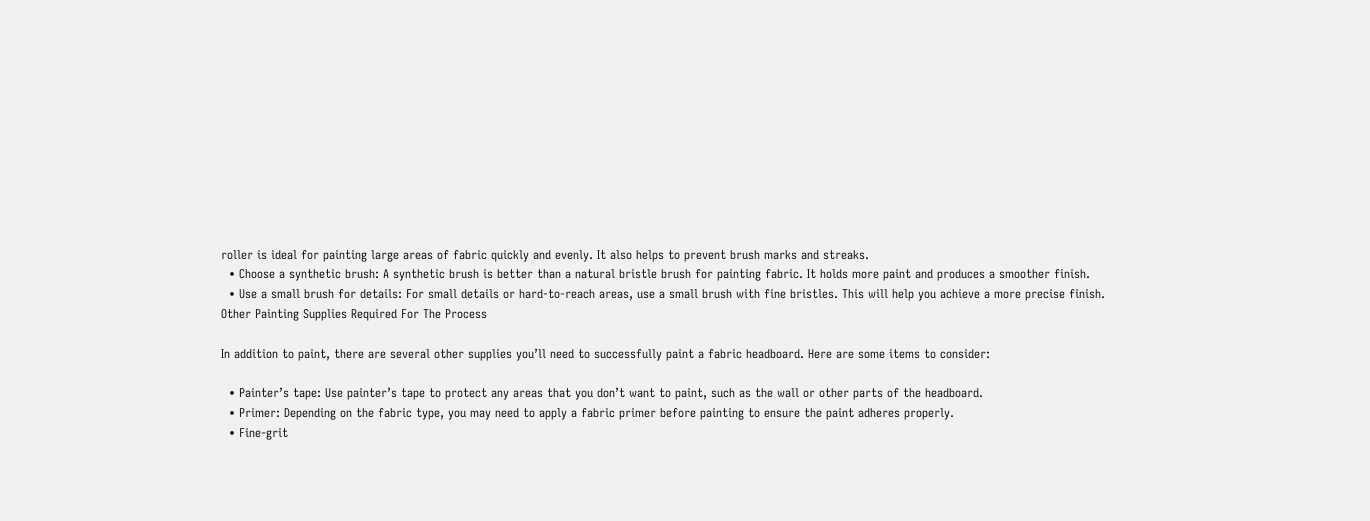roller is ideal for painting large areas of fabric quickly and evenly. It also helps to prevent brush marks and streaks.
  • Choose a synthetic brush: A synthetic brush is better than a natural bristle brush for painting fabric. It holds more paint and produces a smoother finish.
  • Use a small brush for details: For small details or hard-to-reach areas, use a small brush with fine bristles. This will help you achieve a more precise finish.
Other Painting Supplies Required For The Process

In addition to paint, there are several other supplies you’ll need to successfully paint a fabric headboard. Here are some items to consider:

  • Painter’s tape: Use painter’s tape to protect any areas that you don’t want to paint, such as the wall or other parts of the headboard.
  • Primer: Depending on the fabric type, you may need to apply a fabric primer before painting to ensure the paint adheres properly.
  • Fine-grit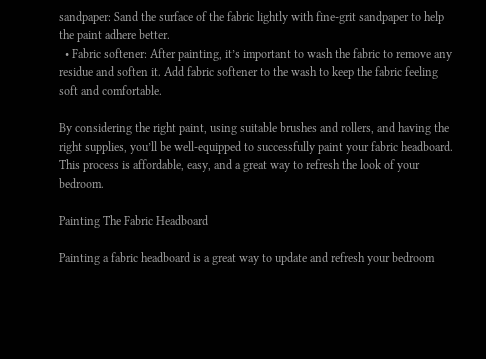sandpaper: Sand the surface of the fabric lightly with fine-grit sandpaper to help the paint adhere better.
  • Fabric softener: After painting, it’s important to wash the fabric to remove any residue and soften it. Add fabric softener to the wash to keep the fabric feeling soft and comfortable.

By considering the right paint, using suitable brushes and rollers, and having the right supplies, you’ll be well-equipped to successfully paint your fabric headboard. This process is affordable, easy, and a great way to refresh the look of your bedroom.

Painting The Fabric Headboard

Painting a fabric headboard is a great way to update and refresh your bedroom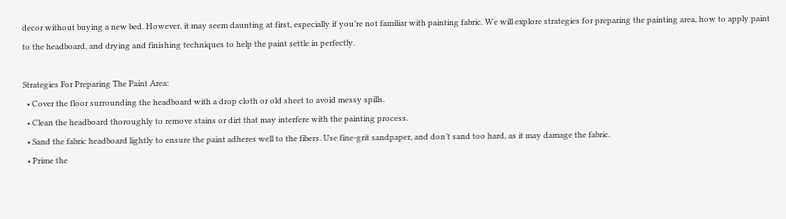decor without buying a new bed. However, it may seem daunting at first, especially if you’re not familiar with painting fabric. We will explore strategies for preparing the painting area, how to apply paint to the headboard, and drying and finishing techniques to help the paint settle in perfectly.

Strategies For Preparing The Paint Area:
  • Cover the floor surrounding the headboard with a drop cloth or old sheet to avoid messy spills.
  • Clean the headboard thoroughly to remove stains or dirt that may interfere with the painting process.
  • Sand the fabric headboard lightly to ensure the paint adheres well to the fibers. Use fine-grit sandpaper, and don’t sand too hard, as it may damage the fabric.
  • Prime the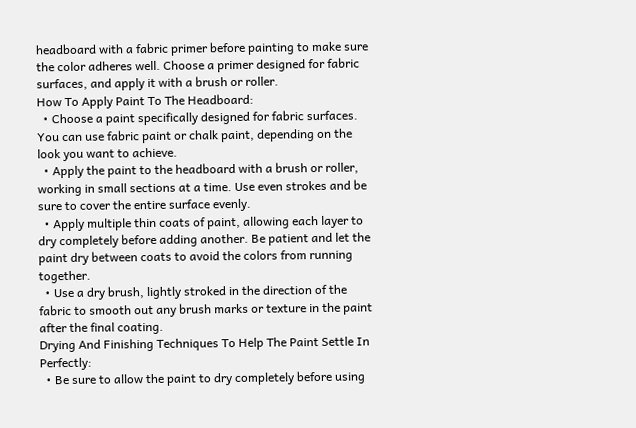headboard with a fabric primer before painting to make sure the color adheres well. Choose a primer designed for fabric surfaces, and apply it with a brush or roller.
How To Apply Paint To The Headboard:
  • Choose a paint specifically designed for fabric surfaces. You can use fabric paint or chalk paint, depending on the look you want to achieve.
  • Apply the paint to the headboard with a brush or roller, working in small sections at a time. Use even strokes and be sure to cover the entire surface evenly.
  • Apply multiple thin coats of paint, allowing each layer to dry completely before adding another. Be patient and let the paint dry between coats to avoid the colors from running together.
  • Use a dry brush, lightly stroked in the direction of the fabric to smooth out any brush marks or texture in the paint after the final coating.
Drying And Finishing Techniques To Help The Paint Settle In Perfectly:
  • Be sure to allow the paint to dry completely before using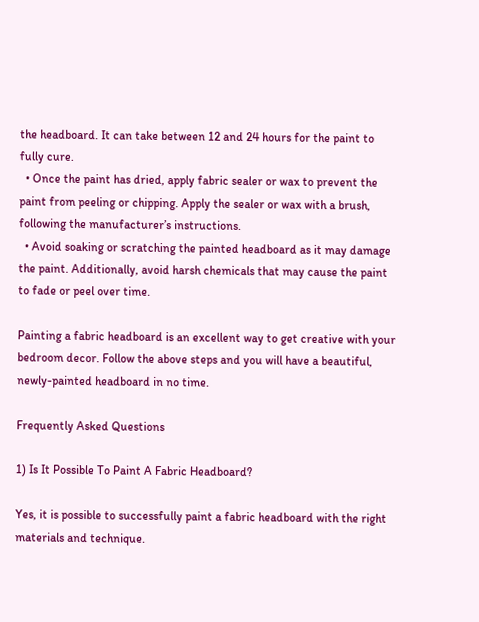the headboard. It can take between 12 and 24 hours for the paint to fully cure.
  • Once the paint has dried, apply fabric sealer or wax to prevent the paint from peeling or chipping. Apply the sealer or wax with a brush, following the manufacturer’s instructions.
  • Avoid soaking or scratching the painted headboard as it may damage the paint. Additionally, avoid harsh chemicals that may cause the paint to fade or peel over time.

Painting a fabric headboard is an excellent way to get creative with your bedroom decor. Follow the above steps and you will have a beautiful, newly-painted headboard in no time.

Frequently Asked Questions

1) Is It Possible To Paint A Fabric Headboard?

Yes, it is possible to successfully paint a fabric headboard with the right materials and technique.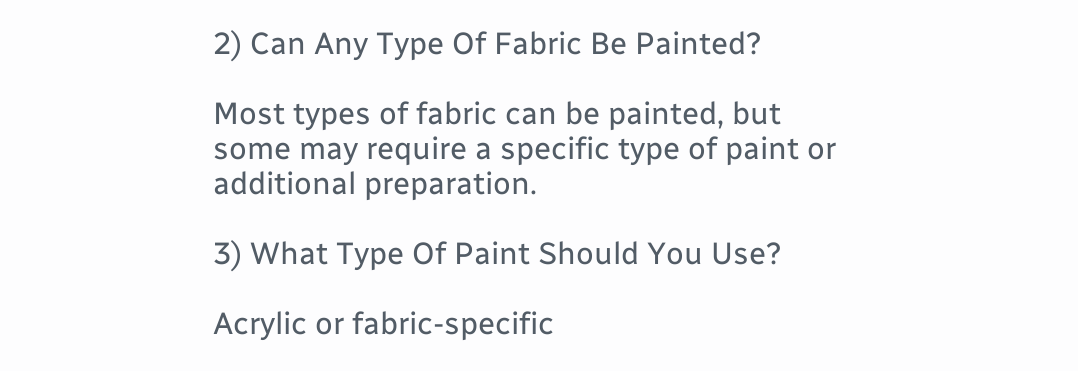2) Can Any Type Of Fabric Be Painted?

Most types of fabric can be painted, but some may require a specific type of paint or additional preparation.

3) What Type Of Paint Should You Use?

Acrylic or fabric-specific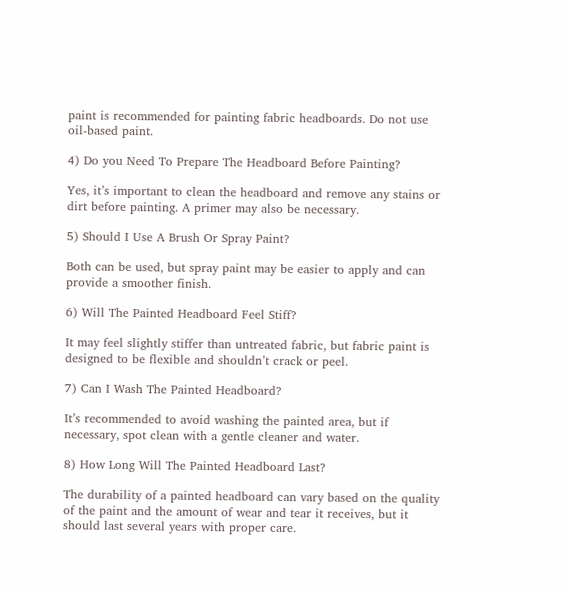paint is recommended for painting fabric headboards. Do not use oil-based paint.

4) Do you Need To Prepare The Headboard Before Painting?

Yes, it’s important to clean the headboard and remove any stains or dirt before painting. A primer may also be necessary.

5) Should I Use A Brush Or Spray Paint?

Both can be used, but spray paint may be easier to apply and can provide a smoother finish.

6) Will The Painted Headboard Feel Stiff?

It may feel slightly stiffer than untreated fabric, but fabric paint is designed to be flexible and shouldn’t crack or peel.

7) Can I Wash The Painted Headboard?

It’s recommended to avoid washing the painted area, but if necessary, spot clean with a gentle cleaner and water.

8) How Long Will The Painted Headboard Last?

The durability of a painted headboard can vary based on the quality of the paint and the amount of wear and tear it receives, but it should last several years with proper care.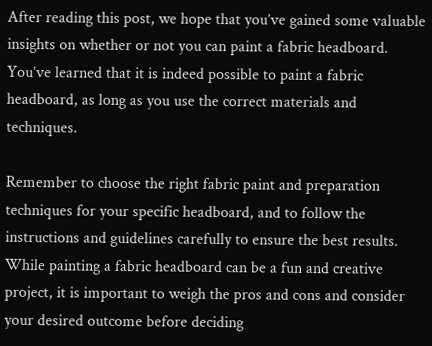After reading this post, we hope that you’ve gained some valuable insights on whether or not you can paint a fabric headboard. You’ve learned that it is indeed possible to paint a fabric headboard, as long as you use the correct materials and techniques.

Remember to choose the right fabric paint and preparation techniques for your specific headboard, and to follow the instructions and guidelines carefully to ensure the best results. While painting a fabric headboard can be a fun and creative project, it is important to weigh the pros and cons and consider your desired outcome before deciding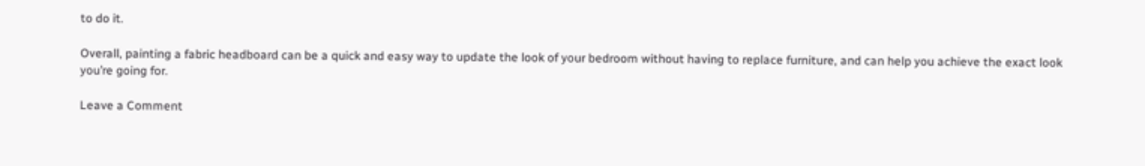to do it.

Overall, painting a fabric headboard can be a quick and easy way to update the look of your bedroom without having to replace furniture, and can help you achieve the exact look you’re going for.

Leave a Comment